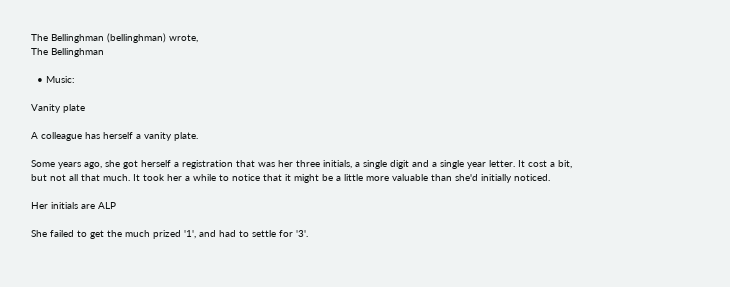The Bellinghman (bellinghman) wrote,
The Bellinghman

  • Music:

Vanity plate

A colleague has herself a vanity plate.

Some years ago, she got herself a registration that was her three initials, a single digit and a single year letter. It cost a bit, but not all that much. It took her a while to notice that it might be a little more valuable than she'd initially noticed.

Her initials are ALP

She failed to get the much prized '1', and had to settle for '3'.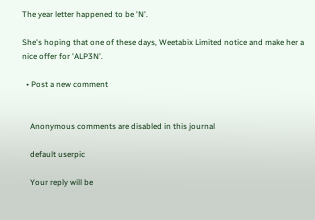The year letter happened to be 'N'.

She's hoping that one of these days, Weetabix Limited notice and make her a nice offer for 'ALP3N'.

  • Post a new comment


    Anonymous comments are disabled in this journal

    default userpic

    Your reply will be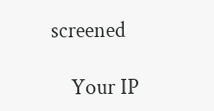screened

    Your IP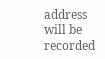address will be recorded